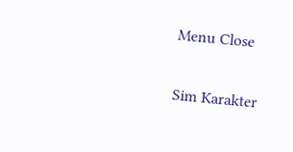Menu Close

Sim Karakter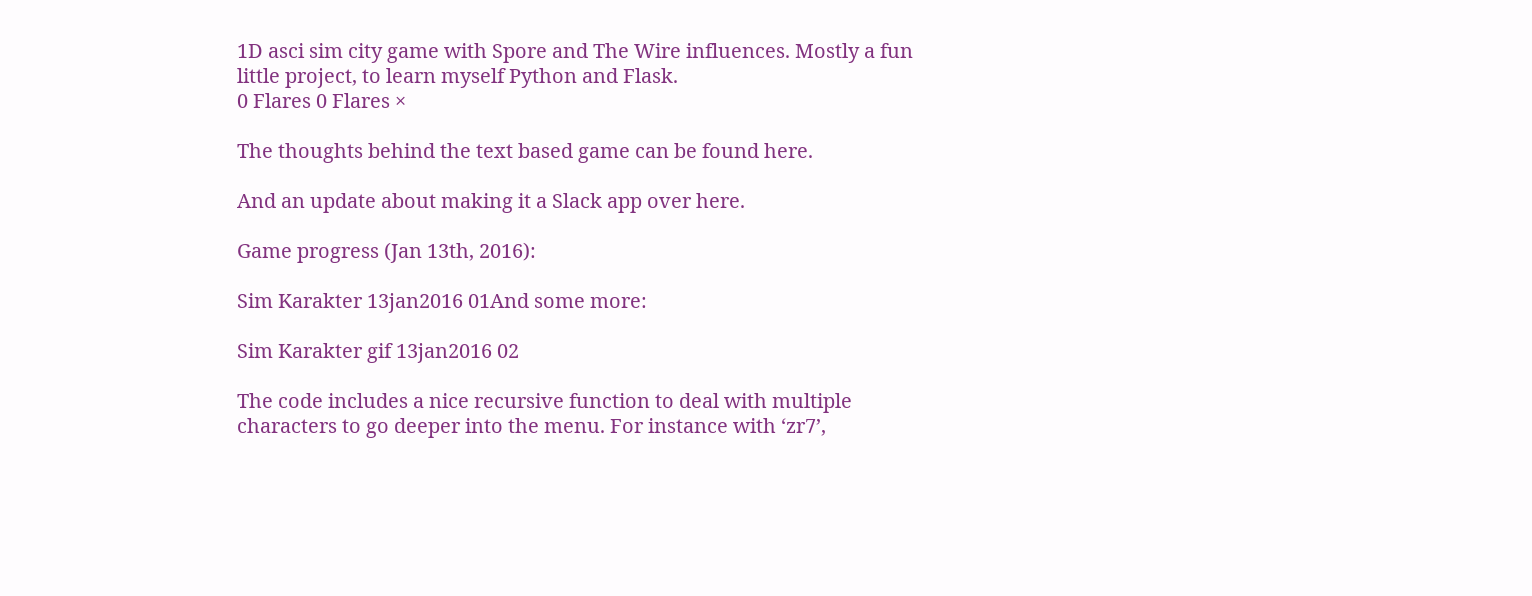1D asci sim city game with Spore and The Wire influences. Mostly a fun little project, to learn myself Python and Flask.
0 Flares 0 Flares ×

The thoughts behind the text based game can be found here.

And an update about making it a Slack app over here.

Game progress (Jan 13th, 2016):

Sim Karakter 13jan2016 01And some more:

Sim Karakter gif 13jan2016 02

The code includes a nice recursive function to deal with multiple characters to go deeper into the menu. For instance with ‘zr7’,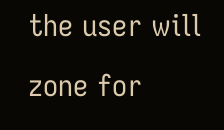the user will zone for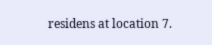residens at location 7.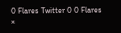0 Flares Twitter 0 0 Flares ×